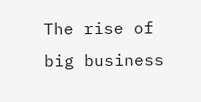The rise of big business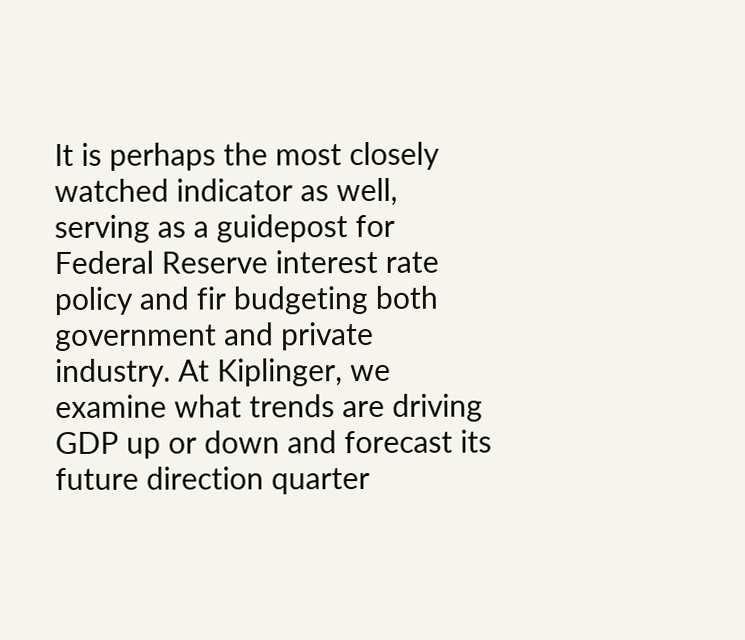It is perhaps the most closely watched indicator as well, serving as a guidepost for Federal Reserve interest rate policy and fir budgeting both government and private industry. At Kiplinger, we examine what trends are driving GDP up or down and forecast its future direction quarter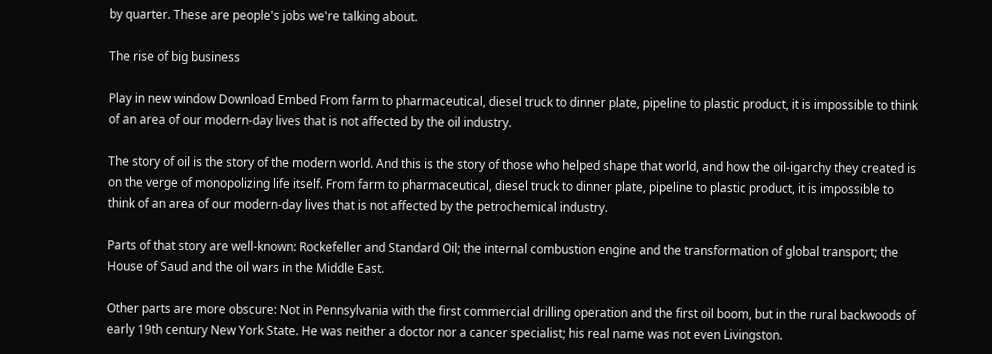by quarter. These are people's jobs we're talking about.

The rise of big business

Play in new window Download Embed From farm to pharmaceutical, diesel truck to dinner plate, pipeline to plastic product, it is impossible to think of an area of our modern-day lives that is not affected by the oil industry.

The story of oil is the story of the modern world. And this is the story of those who helped shape that world, and how the oil-igarchy they created is on the verge of monopolizing life itself. From farm to pharmaceutical, diesel truck to dinner plate, pipeline to plastic product, it is impossible to think of an area of our modern-day lives that is not affected by the petrochemical industry.

Parts of that story are well-known: Rockefeller and Standard Oil; the internal combustion engine and the transformation of global transport; the House of Saud and the oil wars in the Middle East.

Other parts are more obscure: Not in Pennsylvania with the first commercial drilling operation and the first oil boom, but in the rural backwoods of early 19th century New York State. He was neither a doctor nor a cancer specialist; his real name was not even Livingston.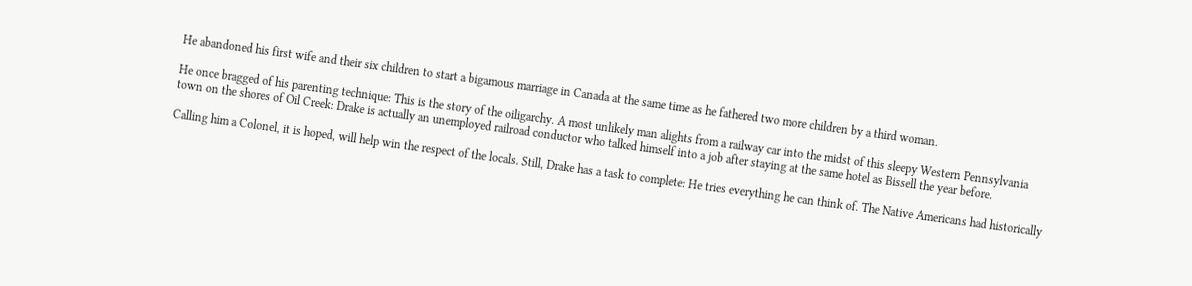He abandoned his first wife and their six children to start a bigamous marriage in Canada at the same time as he fathered two more children by a third woman.

He once bragged of his parenting technique: This is the story of the oiligarchy. A most unlikely man alights from a railway car into the midst of this sleepy Western Pennsylvania town on the shores of Oil Creek: Drake is actually an unemployed railroad conductor who talked himself into a job after staying at the same hotel as Bissell the year before.

Calling him a Colonel, it is hoped, will help win the respect of the locals. Still, Drake has a task to complete: He tries everything he can think of. The Native Americans had historically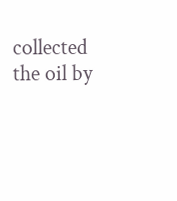collected the oil by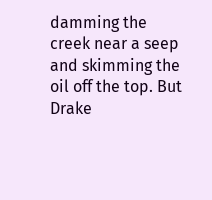damming the creek near a seep and skimming the oil off the top. But Drake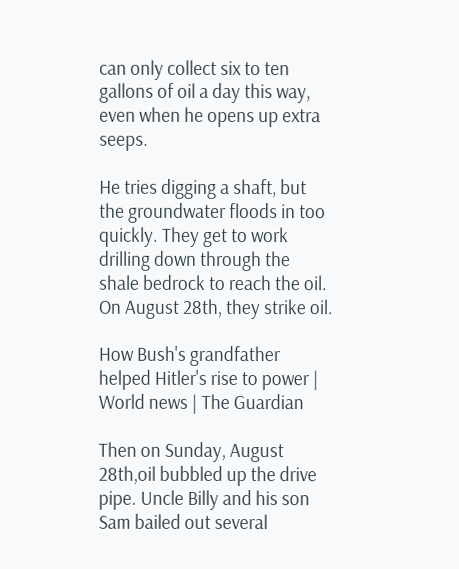can only collect six to ten gallons of oil a day this way, even when he opens up extra seeps.

He tries digging a shaft, but the groundwater floods in too quickly. They get to work drilling down through the shale bedrock to reach the oil. On August 28th, they strike oil.

How Bush's grandfather helped Hitler's rise to power | World news | The Guardian

Then on Sunday, August 28th,oil bubbled up the drive pipe. Uncle Billy and his son Sam bailed out several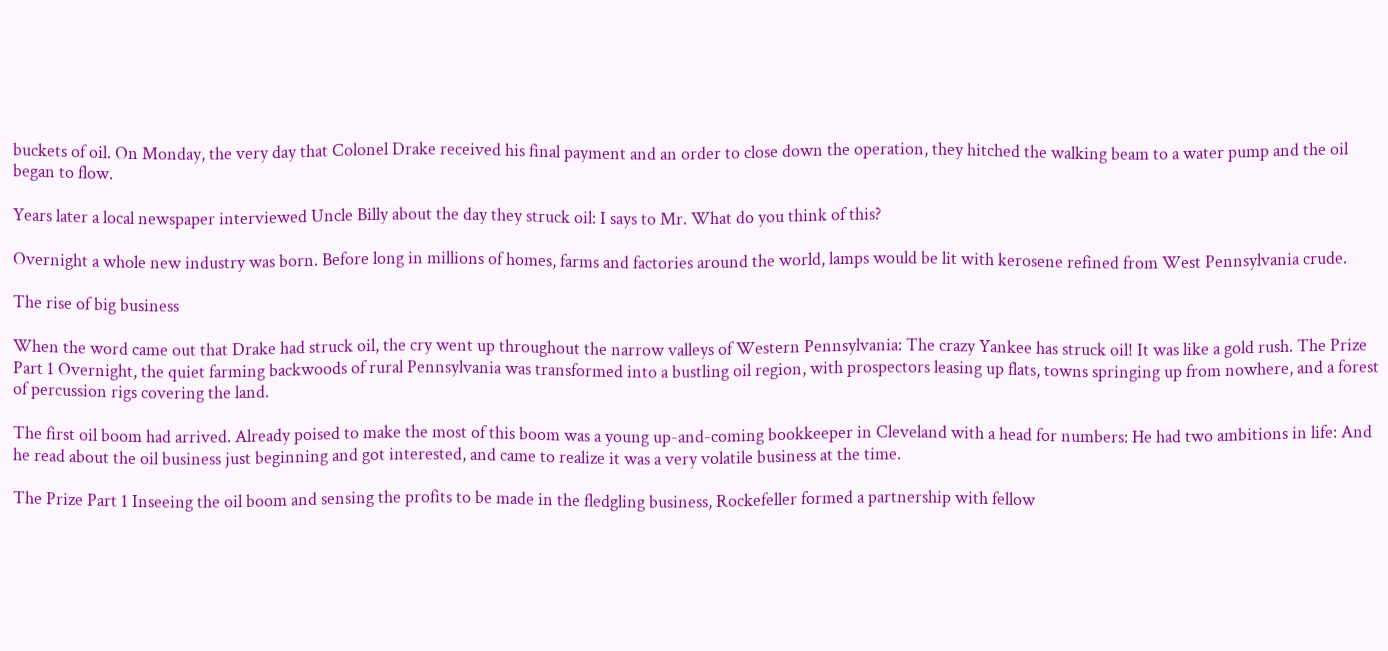buckets of oil. On Monday, the very day that Colonel Drake received his final payment and an order to close down the operation, they hitched the walking beam to a water pump and the oil began to flow.

Years later a local newspaper interviewed Uncle Billy about the day they struck oil: I says to Mr. What do you think of this?

Overnight a whole new industry was born. Before long in millions of homes, farms and factories around the world, lamps would be lit with kerosene refined from West Pennsylvania crude.

The rise of big business

When the word came out that Drake had struck oil, the cry went up throughout the narrow valleys of Western Pennsylvania: The crazy Yankee has struck oil! It was like a gold rush. The Prize Part 1 Overnight, the quiet farming backwoods of rural Pennsylvania was transformed into a bustling oil region, with prospectors leasing up flats, towns springing up from nowhere, and a forest of percussion rigs covering the land.

The first oil boom had arrived. Already poised to make the most of this boom was a young up-and-coming bookkeeper in Cleveland with a head for numbers: He had two ambitions in life: And he read about the oil business just beginning and got interested, and came to realize it was a very volatile business at the time.

The Prize Part 1 Inseeing the oil boom and sensing the profits to be made in the fledgling business, Rockefeller formed a partnership with fellow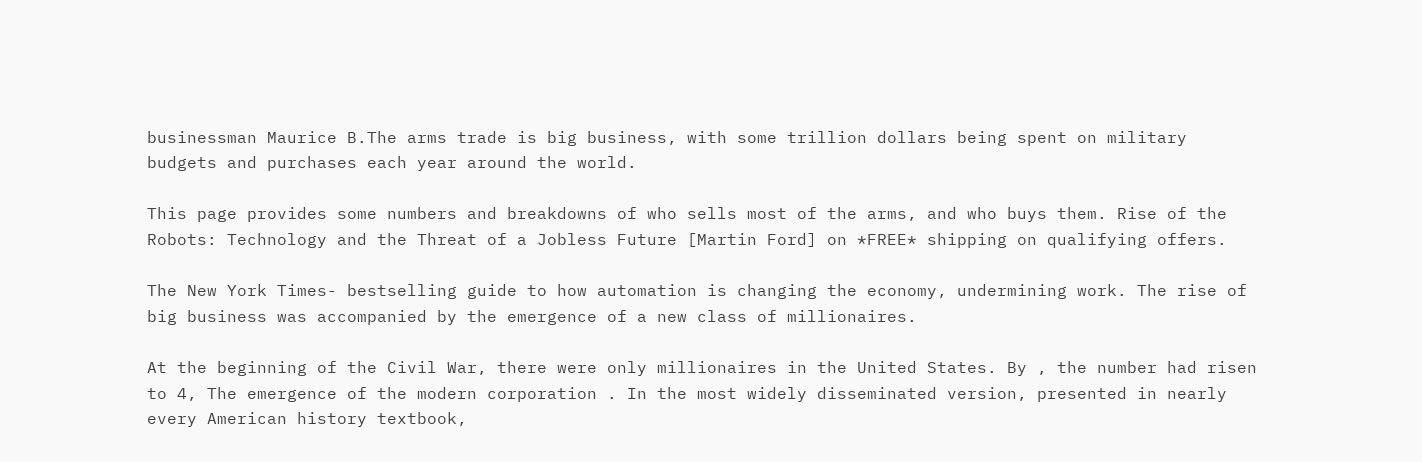businessman Maurice B.The arms trade is big business, with some trillion dollars being spent on military budgets and purchases each year around the world.

This page provides some numbers and breakdowns of who sells most of the arms, and who buys them. Rise of the Robots: Technology and the Threat of a Jobless Future [Martin Ford] on *FREE* shipping on qualifying offers.

The New York Times- bestselling guide to how automation is changing the economy, undermining work. The rise of big business was accompanied by the emergence of a new class of millionaires.

At the beginning of the Civil War, there were only millionaires in the United States. By , the number had risen to 4, The emergence of the modern corporation . In the most widely disseminated version, presented in nearly every American history textbook,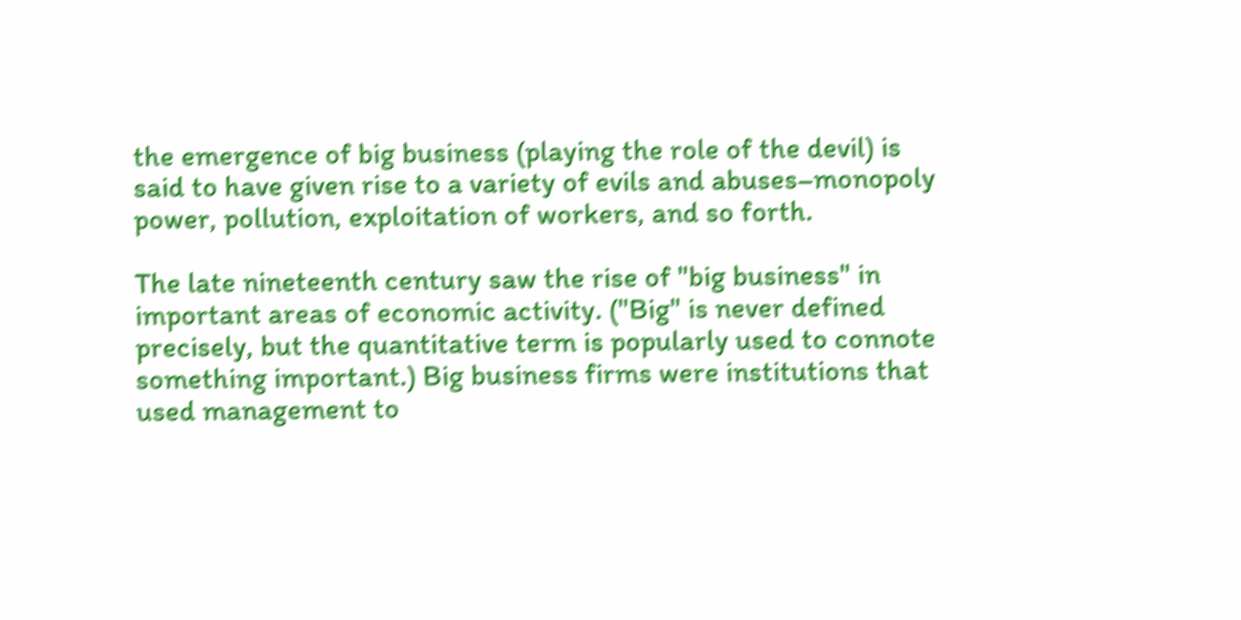the emergence of big business (playing the role of the devil) is said to have given rise to a variety of evils and abuses–monopoly power, pollution, exploitation of workers, and so forth.

The late nineteenth century saw the rise of "big business" in important areas of economic activity. ("Big" is never defined precisely, but the quantitative term is popularly used to connote something important.) Big business firms were institutions that used management to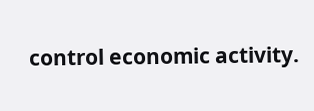control economic activity.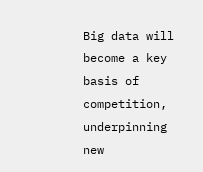Big data will become a key basis of competition, underpinning new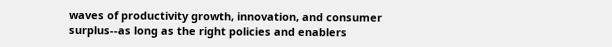waves of productivity growth, innovation, and consumer surplus--as long as the right policies and enablers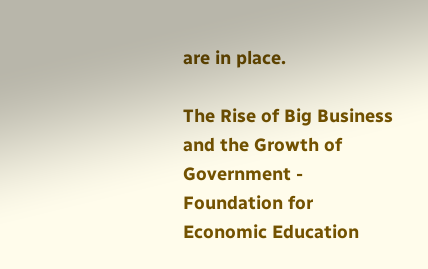are in place.

The Rise of Big Business and the Growth of Government - Foundation for Economic Education